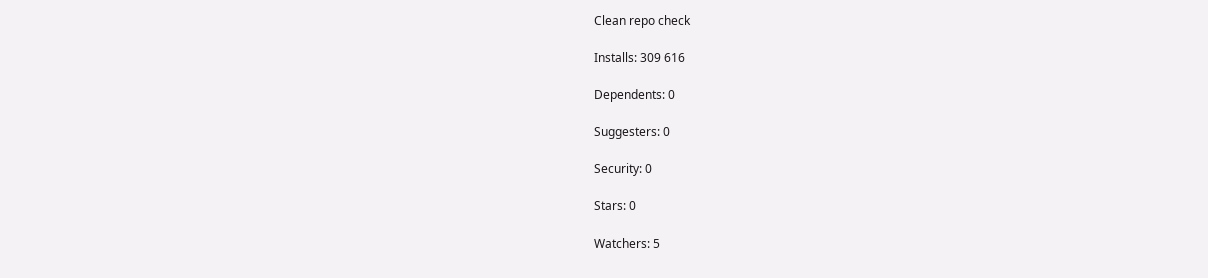Clean repo check

Installs: 309 616

Dependents: 0

Suggesters: 0

Security: 0

Stars: 0

Watchers: 5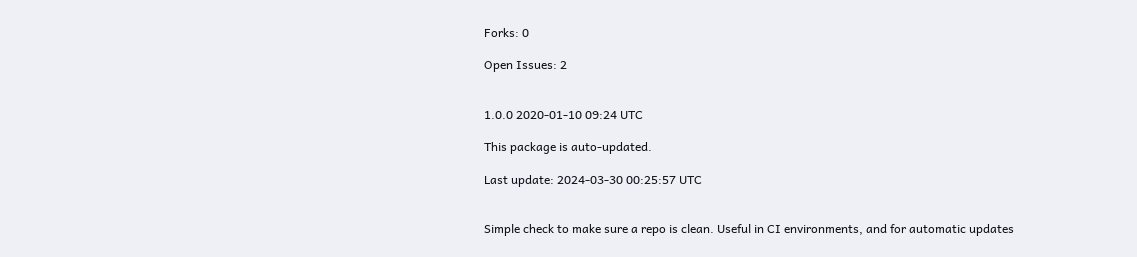Forks: 0

Open Issues: 2


1.0.0 2020-01-10 09:24 UTC

This package is auto-updated.

Last update: 2024-03-30 00:25:57 UTC


Simple check to make sure a repo is clean. Useful in CI environments, and for automatic updates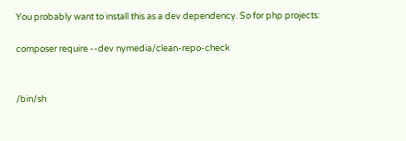You probably want to install this as a dev dependency. So for php projects:

composer require --dev nymedia/clean-repo-check


/bin/sh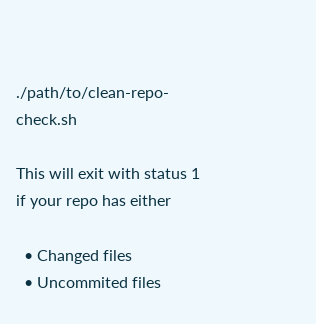./path/to/clean-repo-check.sh

This will exit with status 1 if your repo has either

  • Changed files
  • Uncommited files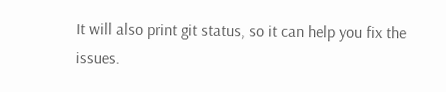It will also print git status, so it can help you fix the issues.